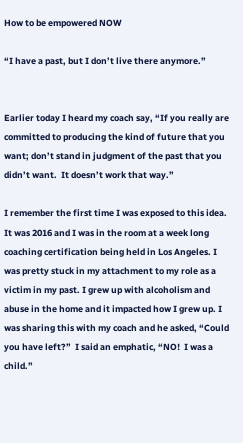How to be empowered NOW

“I have a past, but I don’t live there anymore.”


Earlier today I heard my coach say, “If you really are committed to producing the kind of future that you want; don’t stand in judgment of the past that you didn’t want.  It doesn’t work that way.”

I remember the first time I was exposed to this idea.  It was 2016 and I was in the room at a week long coaching certification being held in Los Angeles. I was pretty stuck in my attachment to my role as a victim in my past. I grew up with alcoholism and abuse in the home and it impacted how I grew up. I was sharing this with my coach and he asked, “Could you have left?”  I said an emphatic, “NO!  I was a child.”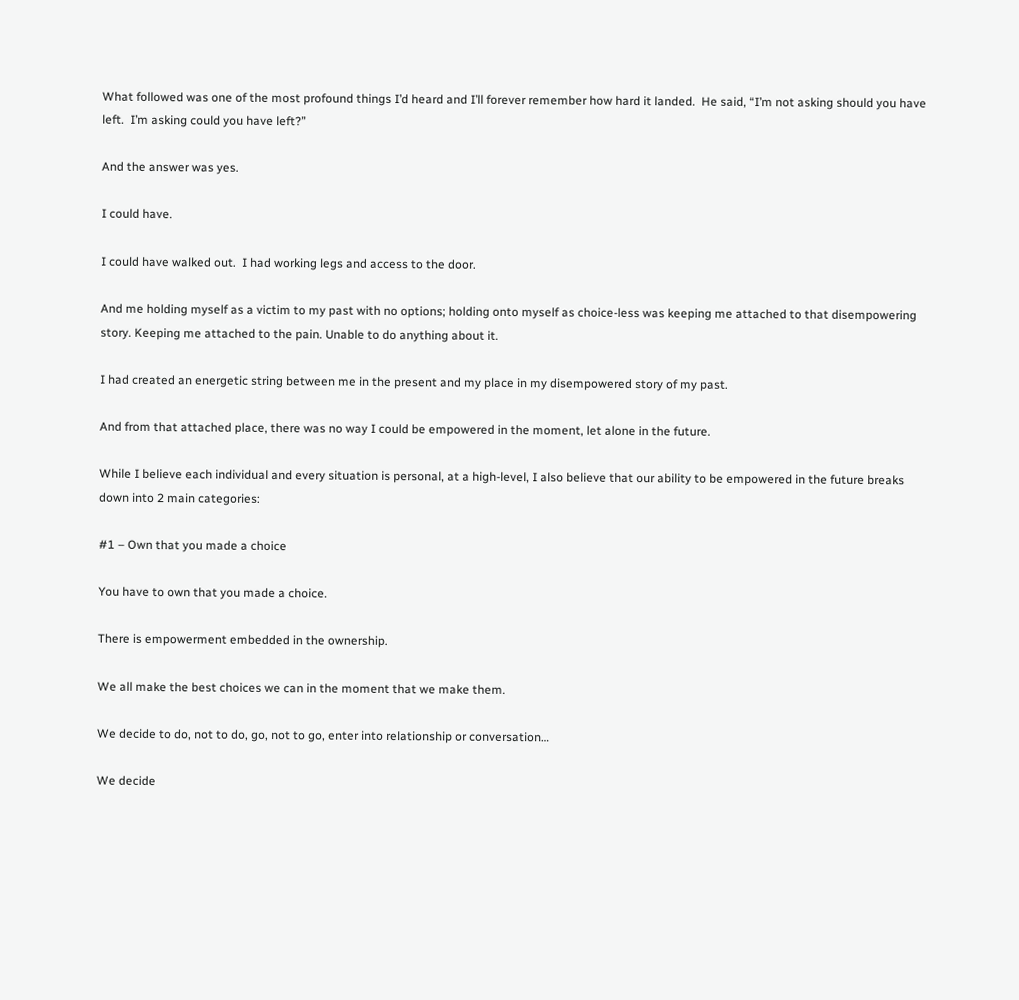What followed was one of the most profound things I’d heard and I’ll forever remember how hard it landed.  He said, “I’m not asking should you have left.  I’m asking could you have left?”

And the answer was yes.

I could have.

I could have walked out.  I had working legs and access to the door.

And me holding myself as a victim to my past with no options; holding onto myself as choice-less was keeping me attached to that disempowering story. Keeping me attached to the pain. Unable to do anything about it.

I had created an energetic string between me in the present and my place in my disempowered story of my past.

And from that attached place, there was no way I could be empowered in the moment, let alone in the future.

While I believe each individual and every situation is personal, at a high-level, I also believe that our ability to be empowered in the future breaks down into 2 main categories:

#1 – Own that you made a choice

You have to own that you made a choice.

There is empowerment embedded in the ownership.

We all make the best choices we can in the moment that we make them.

We decide to do, not to do, go, not to go, enter into relationship or conversation…

We decide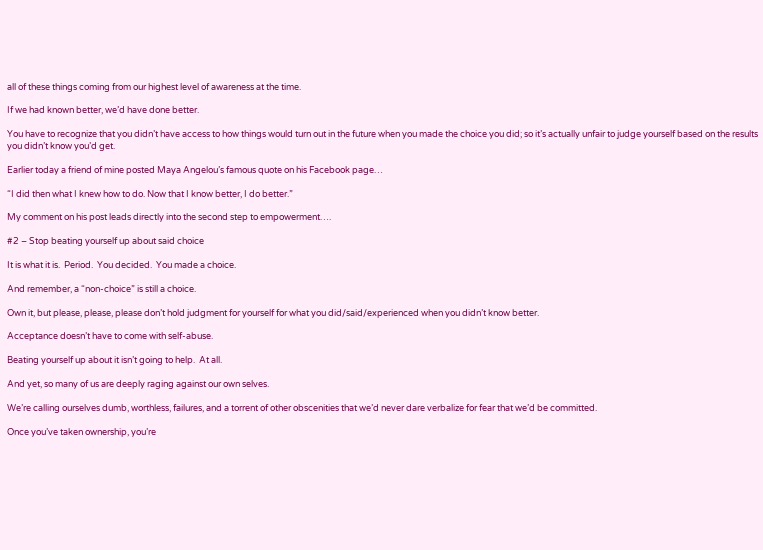all of these things coming from our highest level of awareness at the time.

If we had known better, we’d have done better.

You have to recognize that you didn’t have access to how things would turn out in the future when you made the choice you did; so it’s actually unfair to judge yourself based on the results you didn’t know you’d get.

Earlier today a friend of mine posted Maya Angelou’s famous quote on his Facebook page…

“I did then what I knew how to do. Now that I know better, I do better.”

My comment on his post leads directly into the second step to empowerment….

#2 – Stop beating yourself up about said choice

It is what it is.  Period.  You decided.  You made a choice.

And remember, a “non-choice” is still a choice.

Own it, but please, please, please don’t hold judgment for yourself for what you did/said/experienced when you didn’t know better.

Acceptance doesn’t have to come with self-abuse.

Beating yourself up about it isn’t going to help.  At all.

And yet, so many of us are deeply raging against our own selves.

We’re calling ourselves dumb, worthless, failures, and a torrent of other obscenities that we’d never dare verbalize for fear that we’d be committed.

Once you’ve taken ownership, you’re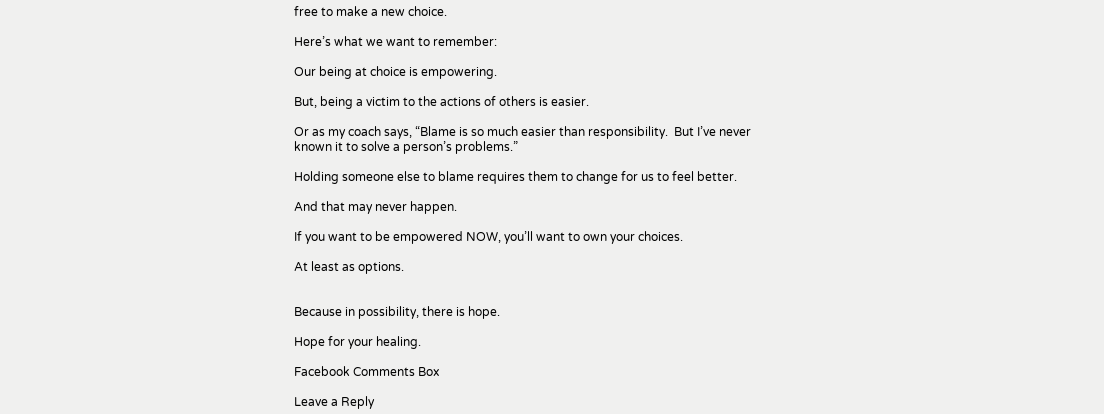free to make a new choice.

Here’s what we want to remember:

Our being at choice is empowering.

But, being a victim to the actions of others is easier.

Or as my coach says, “Blame is so much easier than responsibility.  But I’ve never known it to solve a person’s problems.”

Holding someone else to blame requires them to change for us to feel better.

And that may never happen.

If you want to be empowered NOW, you’ll want to own your choices.

At least as options.


Because in possibility, there is hope.

Hope for your healing.

Facebook Comments Box

Leave a Reply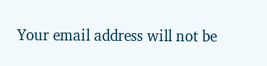Your email address will not be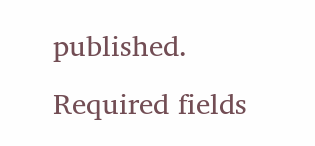published. Required fields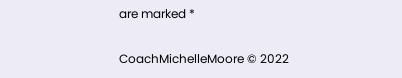are marked *

CoachMichelleMoore © 2022